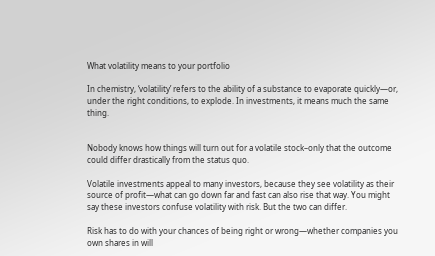What volatility means to your portfolio

In chemistry, ‘volatility’ refers to the ability of a substance to evaporate quickly—or, under the right conditions, to explode. In investments, it means much the same thing.


Nobody knows how things will turn out for a volatile stock–only that the outcome could differ drastically from the status quo.

Volatile investments appeal to many investors, because they see volatility as their source of profit—what can go down far and fast can also rise that way. You might say these investors confuse volatility with risk. But the two can differ.

Risk has to do with your chances of being right or wrong—whether companies you own shares in will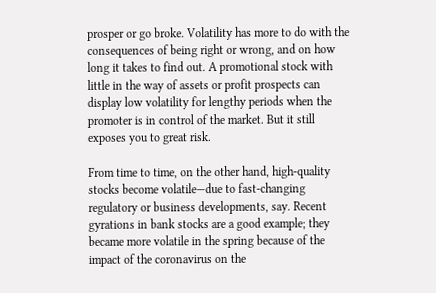prosper or go broke. Volatility has more to do with the consequences of being right or wrong, and on how long it takes to find out. A promotional stock with little in the way of assets or profit prospects can display low volatility for lengthy periods when the promoter is in control of the market. But it still exposes you to great risk.

From time to time, on the other hand, high-quality stocks become volatile—due to fast-changing regulatory or business developments, say. Recent gyrations in bank stocks are a good example; they became more volatile in the spring because of the impact of the coronavirus on the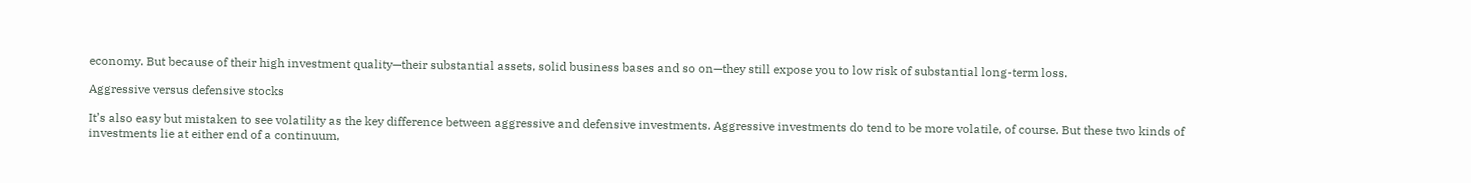economy. But because of their high investment quality—their substantial assets, solid business bases and so on—they still expose you to low risk of substantial long-term loss.

Aggressive versus defensive stocks

It’s also easy but mistaken to see volatility as the key difference between aggressive and defensive investments. Aggressive investments do tend to be more volatile, of course. But these two kinds of investments lie at either end of a continuum,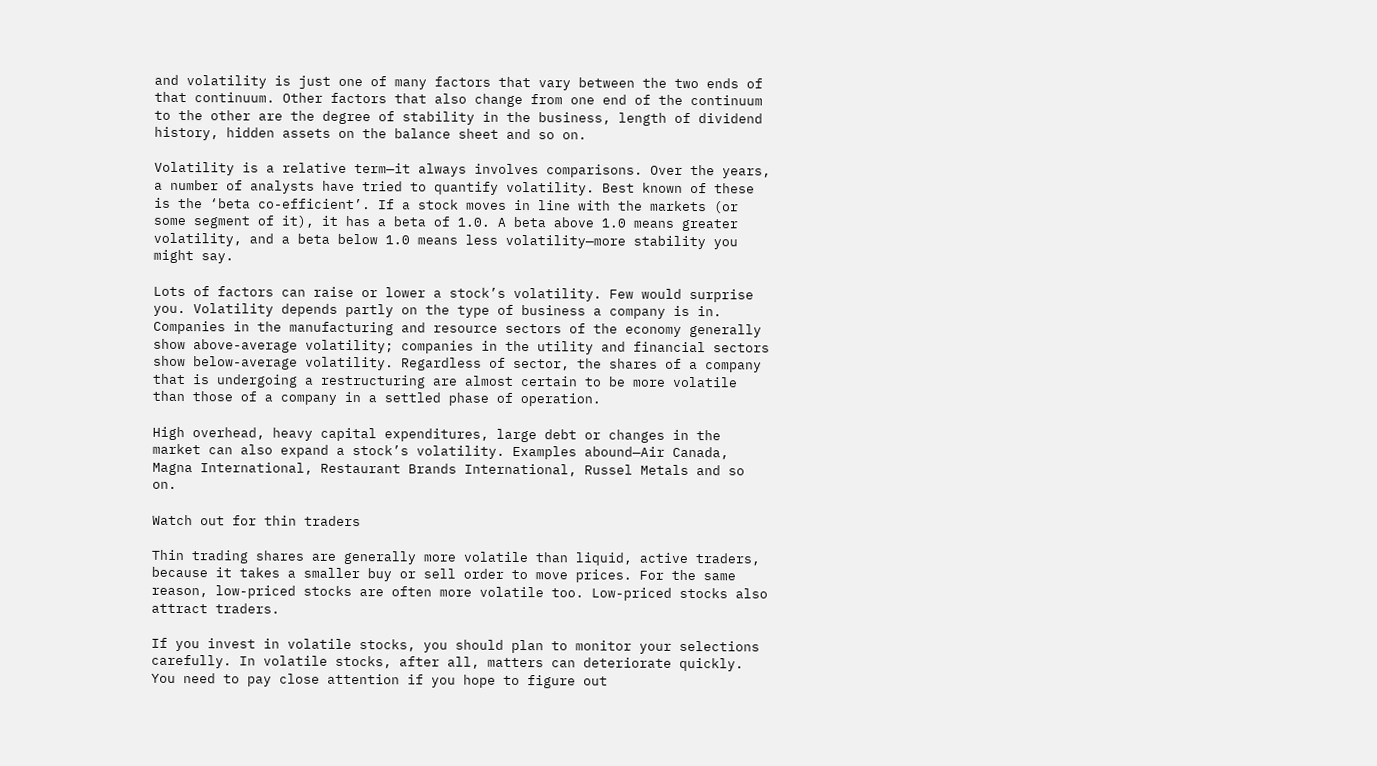and volatility is just one of many factors that vary between the two ends of that continuum. Other factors that also change from one end of the continuum to the other are the degree of stability in the business, length of dividend history, hidden assets on the balance sheet and so on.

Volatility is a relative term—it always involves comparisons. Over the years, a number of analysts have tried to quantify volatility. Best known of these is the ‘beta co-efficient’. If a stock moves in line with the markets (or some segment of it), it has a beta of 1.0. A beta above 1.0 means greater volatility, and a beta below 1.0 means less volatility—more stability you might say.

Lots of factors can raise or lower a stock’s volatility. Few would surprise you. Volatility depends partly on the type of business a company is in. Companies in the manufacturing and resource sectors of the economy generally show above-average volatility; companies in the utility and financial sectors show below-average volatility. Regardless of sector, the shares of a company that is undergoing a restructuring are almost certain to be more volatile than those of a company in a settled phase of operation.

High overhead, heavy capital expenditures, large debt or changes in the market can also expand a stock’s volatility. Examples abound—Air Canada, Magna International, Restaurant Brands International, Russel Metals and so on.

Watch out for thin traders

Thin trading shares are generally more volatile than liquid, active traders, because it takes a smaller buy or sell order to move prices. For the same reason, low-priced stocks are often more volatile too. Low-priced stocks also attract traders.

If you invest in volatile stocks, you should plan to monitor your selections carefully. In volatile stocks, after all, matters can deteriorate quickly. You need to pay close attention if you hope to figure out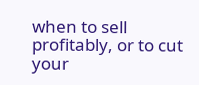when to sell profitably, or to cut your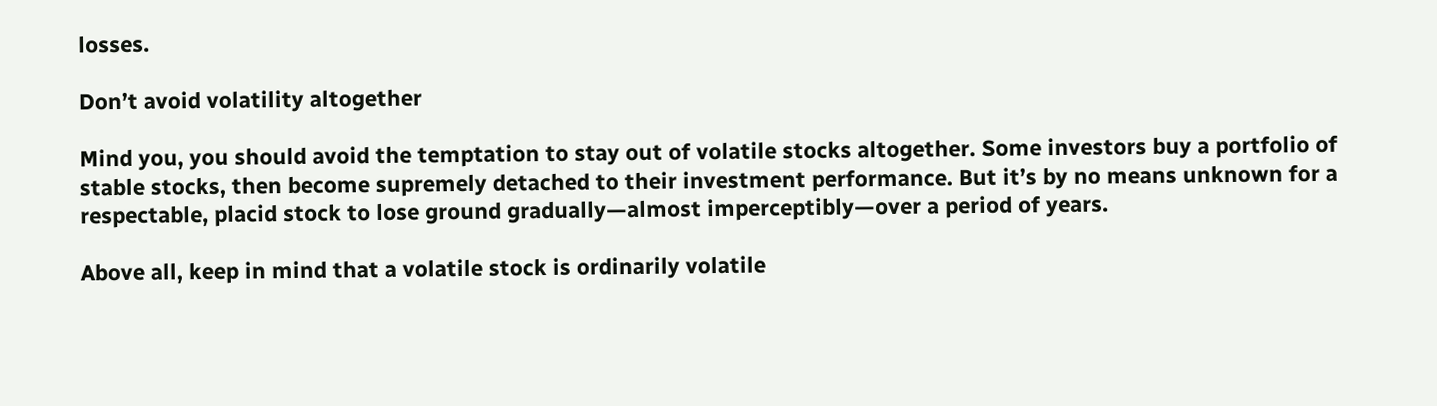losses.

Don’t avoid volatility altogether

Mind you, you should avoid the temptation to stay out of volatile stocks altogether. Some investors buy a portfolio of stable stocks, then become supremely detached to their investment performance. But it’s by no means unknown for a respectable, placid stock to lose ground gradually—almost imperceptibly—over a period of years.

Above all, keep in mind that a volatile stock is ordinarily volatile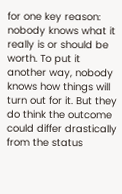for one key reason: nobody knows what it really is or should be worth. To put it another way, nobody knows how things will turn out for it. But they do think the outcome could differ drastically from the status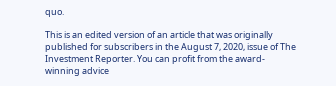quo.

This is an edited version of an article that was originally published for subscribers in the August 7, 2020, issue of The Investment Reporter. You can profit from the award-winning advice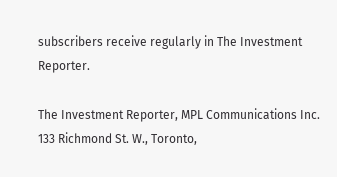subscribers receive regularly in The Investment Reporter.

The Investment Reporter, MPL Communications Inc.
133 Richmond St. W., Toronto,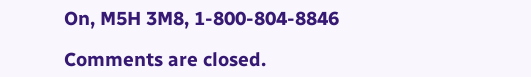On, M5H 3M8, 1-800-804-8846

Comments are closed.